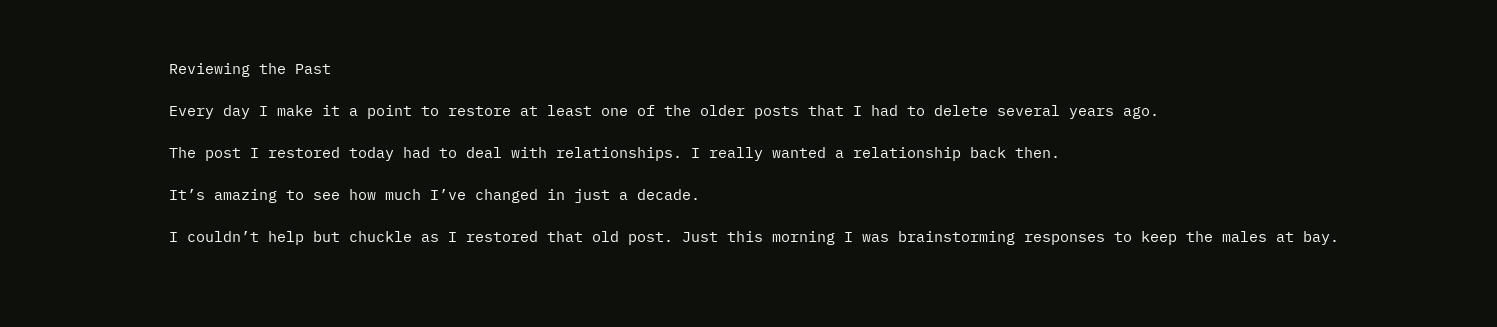Reviewing the Past

Every day I make it a point to restore at least one of the older posts that I had to delete several years ago.

The post I restored today had to deal with relationships. I really wanted a relationship back then.

It’s amazing to see how much I’ve changed in just a decade.

I couldn’t help but chuckle as I restored that old post. Just this morning I was brainstorming responses to keep the males at bay.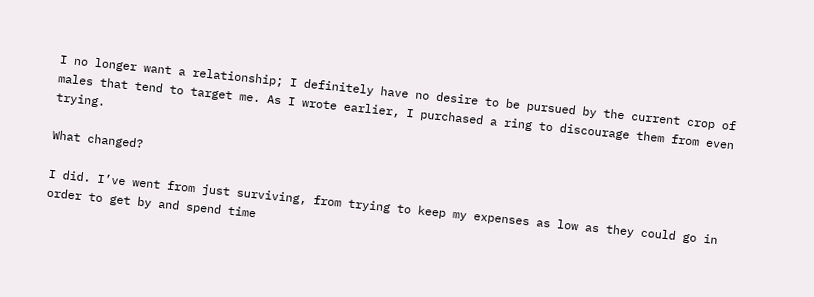I no longer want a relationship; I definitely have no desire to be pursued by the current crop of males that tend to target me. As I wrote earlier, I purchased a ring to discourage them from even trying.

What changed?

I did. I’ve went from just surviving, from trying to keep my expenses as low as they could go in order to get by and spend time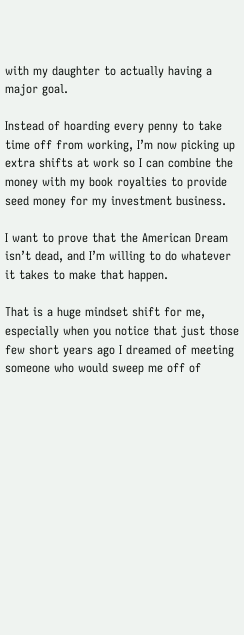with my daughter to actually having a major goal.

Instead of hoarding every penny to take time off from working, I’m now picking up extra shifts at work so I can combine the money with my book royalties to provide seed money for my investment business.

I want to prove that the American Dream isn’t dead, and I’m willing to do whatever it takes to make that happen.

That is a huge mindset shift for me, especially when you notice that just those few short years ago I dreamed of meeting someone who would sweep me off of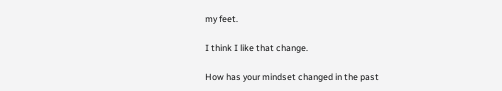my feet.

I think I like that change.

How has your mindset changed in the past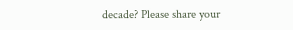decade? Please share your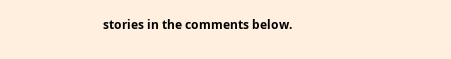stories in the comments below.